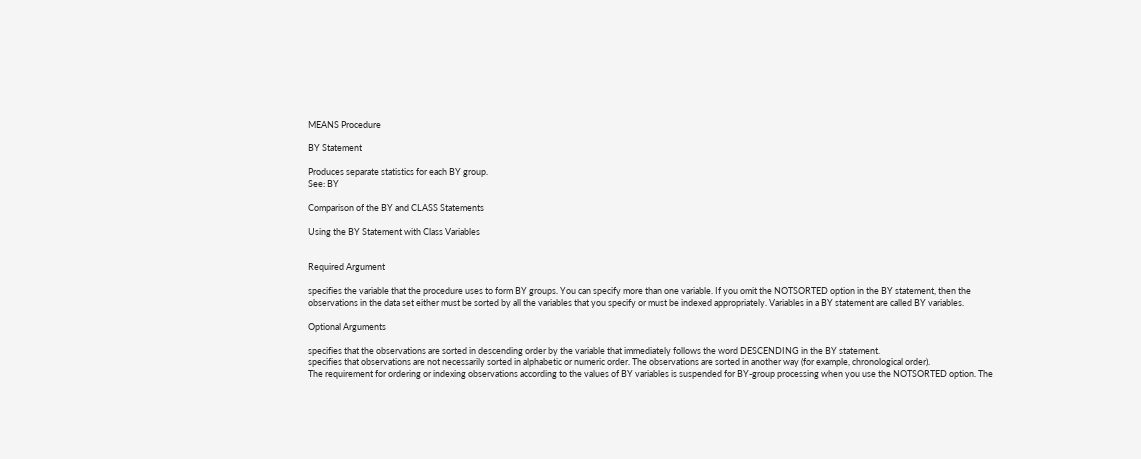MEANS Procedure

BY Statement

Produces separate statistics for each BY group.
See: BY

Comparison of the BY and CLASS Statements

Using the BY Statement with Class Variables


Required Argument

specifies the variable that the procedure uses to form BY groups. You can specify more than one variable. If you omit the NOTSORTED option in the BY statement, then the observations in the data set either must be sorted by all the variables that you specify or must be indexed appropriately. Variables in a BY statement are called BY variables.

Optional Arguments

specifies that the observations are sorted in descending order by the variable that immediately follows the word DESCENDING in the BY statement.
specifies that observations are not necessarily sorted in alphabetic or numeric order. The observations are sorted in another way (for example, chronological order).
The requirement for ordering or indexing observations according to the values of BY variables is suspended for BY-group processing when you use the NOTSORTED option. The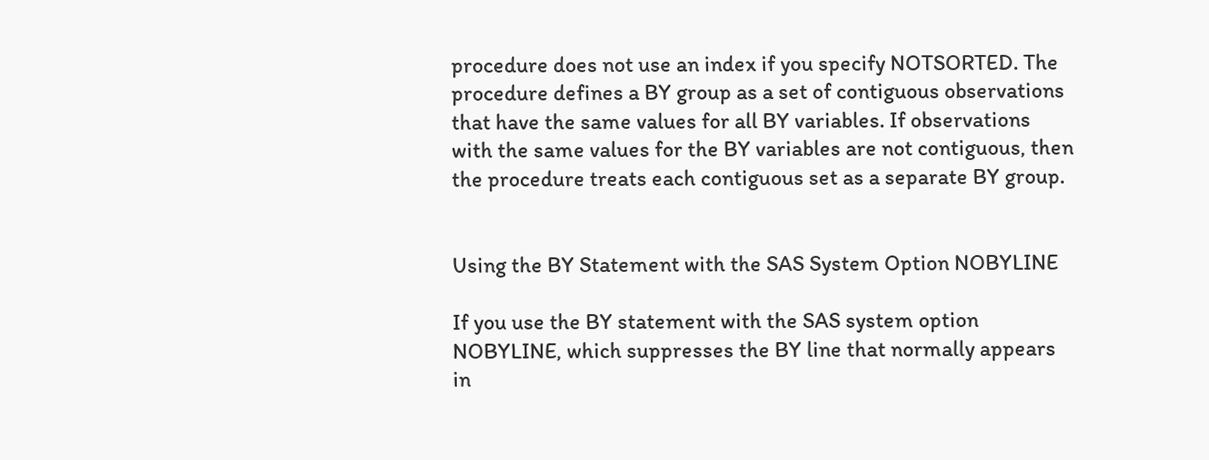procedure does not use an index if you specify NOTSORTED. The procedure defines a BY group as a set of contiguous observations that have the same values for all BY variables. If observations with the same values for the BY variables are not contiguous, then the procedure treats each contiguous set as a separate BY group.


Using the BY Statement with the SAS System Option NOBYLINE

If you use the BY statement with the SAS system option NOBYLINE, which suppresses the BY line that normally appears in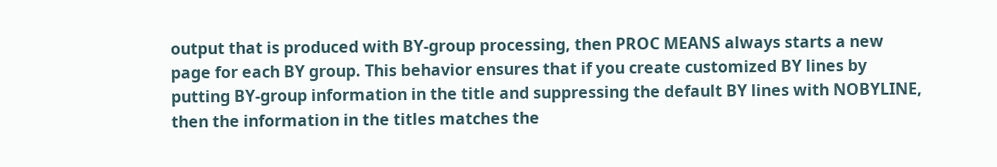output that is produced with BY-group processing, then PROC MEANS always starts a new page for each BY group. This behavior ensures that if you create customized BY lines by putting BY-group information in the title and suppressing the default BY lines with NOBYLINE, then the information in the titles matches the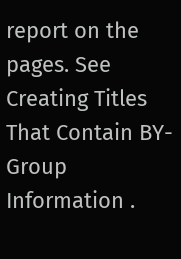report on the pages. See Creating Titles That Contain BY-Group Information .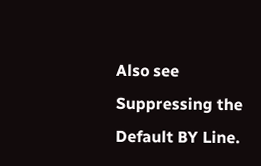Also see Suppressing the Default BY Line.